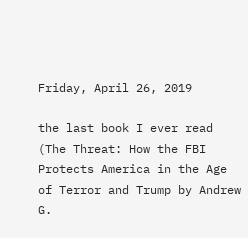Friday, April 26, 2019

the last book I ever read (The Threat: How the FBI Protects America in the Age of Terror and Trump by Andrew G.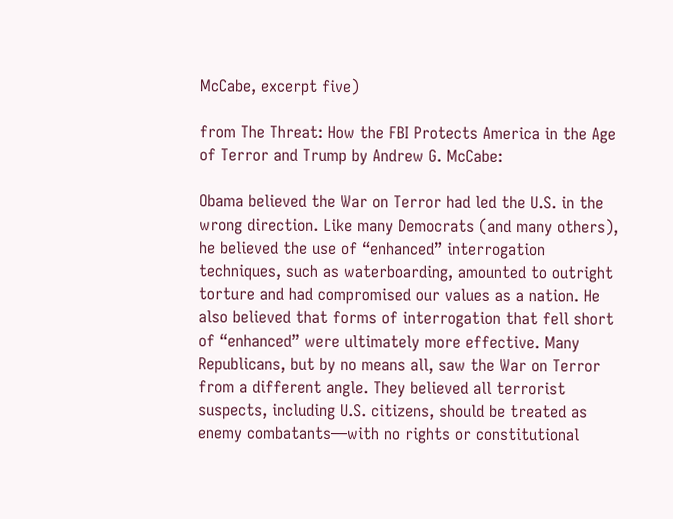McCabe, excerpt five)

from The Threat: How the FBI Protects America in the Age of Terror and Trump by Andrew G. McCabe:

Obama believed the War on Terror had led the U.S. in the wrong direction. Like many Democrats (and many others), he believed the use of “enhanced” interrogation techniques, such as waterboarding, amounted to outright torture and had compromised our values as a nation. He also believed that forms of interrogation that fell short of “enhanced” were ultimately more effective. Many Republicans, but by no means all, saw the War on Terror from a different angle. They believed all terrorist suspects, including U.S. citizens, should be treated as enemy combatants—with no rights or constitutional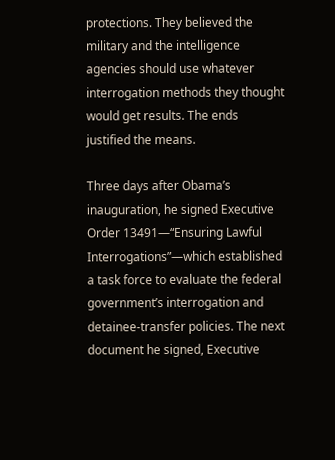protections. They believed the military and the intelligence agencies should use whatever interrogation methods they thought would get results. The ends justified the means.

Three days after Obama’s inauguration, he signed Executive Order 13491—“Ensuring Lawful Interrogations”—which established a task force to evaluate the federal government’s interrogation and detainee-transfer policies. The next document he signed, Executive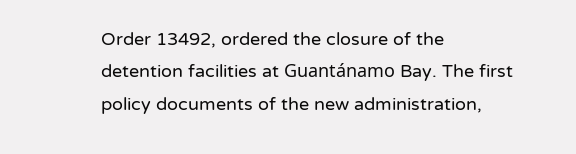Order 13492, ordered the closure of the detention facilities at Guantánamo Bay. The first policy documents of the new administration,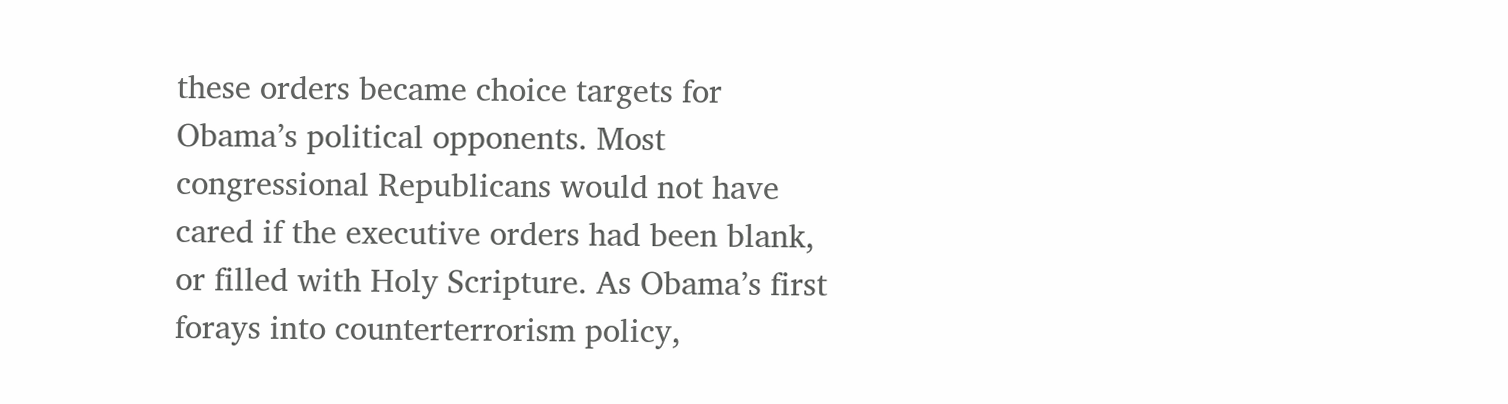these orders became choice targets for Obama’s political opponents. Most congressional Republicans would not have cared if the executive orders had been blank, or filled with Holy Scripture. As Obama’s first forays into counterterrorism policy,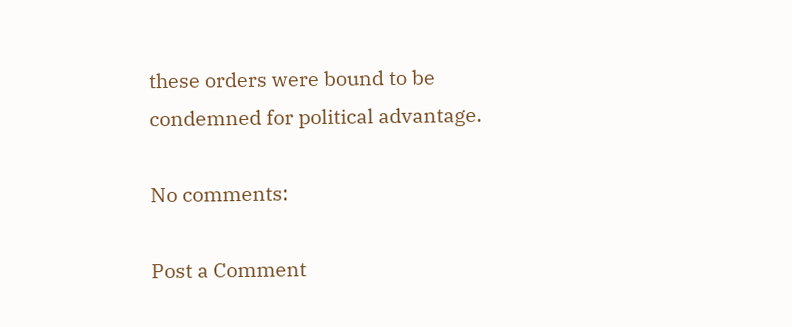these orders were bound to be condemned for political advantage.

No comments:

Post a Comment